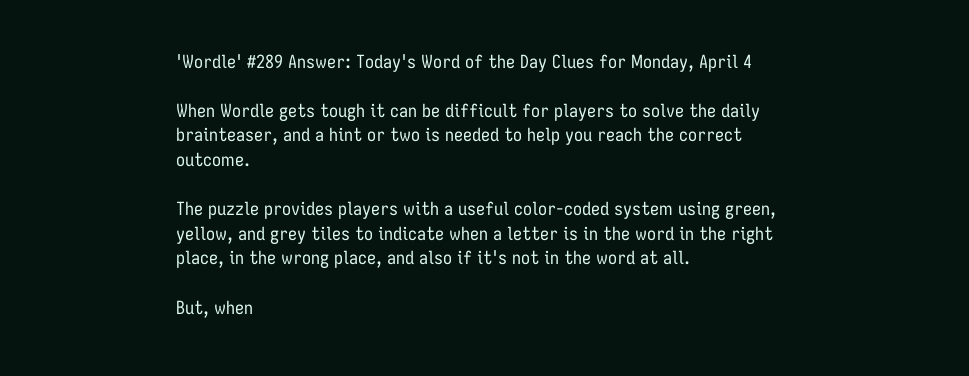'Wordle' #289 Answer: Today's Word of the Day Clues for Monday, April 4

When Wordle gets tough it can be difficult for players to solve the daily brainteaser, and a hint or two is needed to help you reach the correct outcome.

The puzzle provides players with a useful color-coded system using green, yellow, and grey tiles to indicate when a letter is in the word in the right place, in the wrong place, and also if it's not in the word at all.

But, when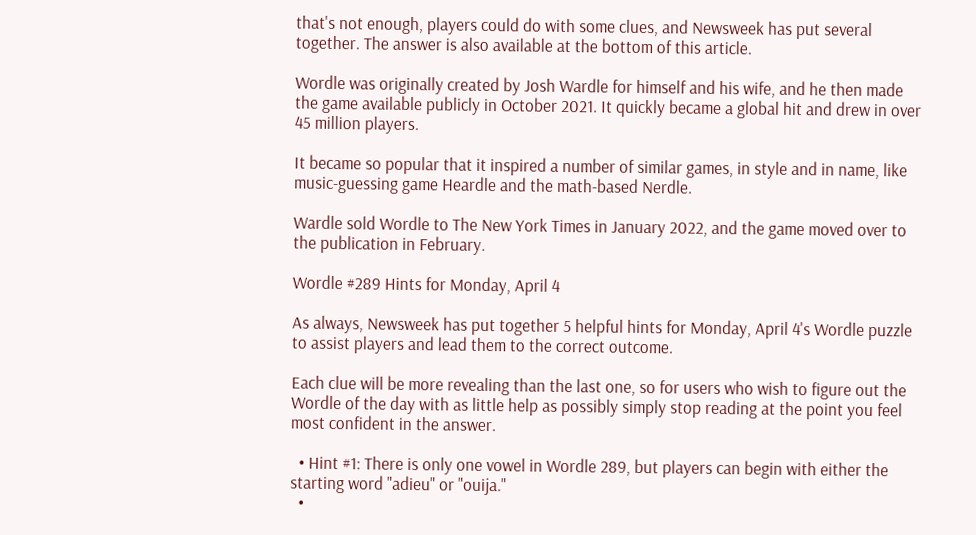that's not enough, players could do with some clues, and Newsweek has put several together. The answer is also available at the bottom of this article.

Wordle was originally created by Josh Wardle for himself and his wife, and he then made the game available publicly in October 2021. It quickly became a global hit and drew in over 45 million players.

It became so popular that it inspired a number of similar games, in style and in name, like music-guessing game Heardle and the math-based Nerdle.

Wardle sold Wordle to The New York Times in January 2022, and the game moved over to the publication in February.

Wordle #289 Hints for Monday, April 4

As always, Newsweek has put together 5 helpful hints for Monday, April 4's Wordle puzzle to assist players and lead them to the correct outcome.

Each clue will be more revealing than the last one, so for users who wish to figure out the Wordle of the day with as little help as possibly simply stop reading at the point you feel most confident in the answer.

  • Hint #1: There is only one vowel in Wordle 289, but players can begin with either the starting word "adieu" or "ouija."
  •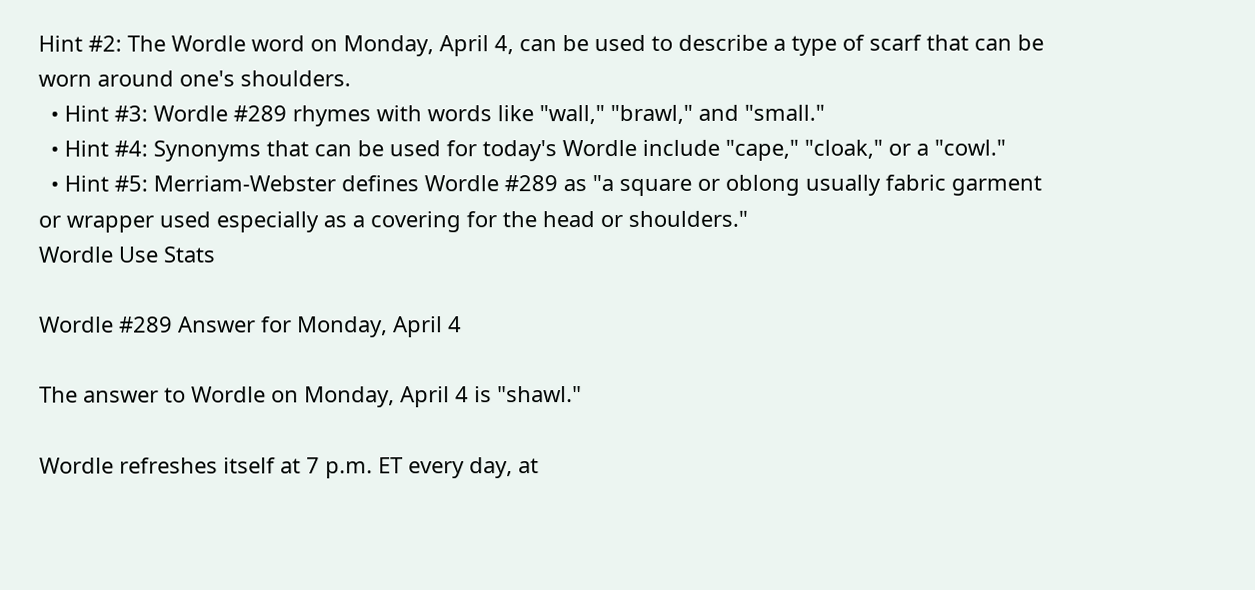Hint #2: The Wordle word on Monday, April 4, can be used to describe a type of scarf that can be worn around one's shoulders.
  • Hint #3: Wordle #289 rhymes with words like "wall," "brawl," and "small."
  • Hint #4: Synonyms that can be used for today's Wordle include "cape," "cloak," or a "cowl."
  • Hint #5: Merriam-Webster defines Wordle #289 as "a square or oblong usually fabric garment or wrapper used especially as a covering for the head or shoulders."
Wordle Use Stats

Wordle #289 Answer for Monday, April 4

The answer to Wordle on Monday, April 4 is "shawl."

Wordle refreshes itself at 7 p.m. ET every day, at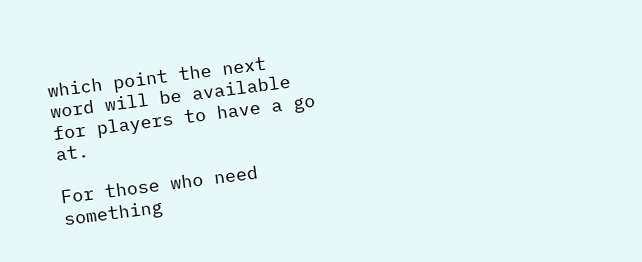which point the next word will be available for players to have a go at.

For those who need something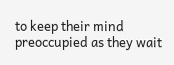to keep their mind preoccupied as they wait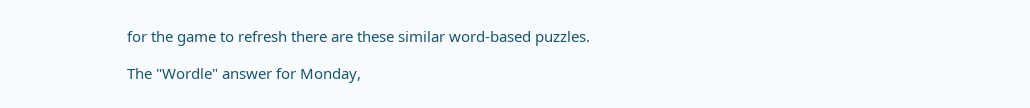for the game to refresh there are these similar word-based puzzles.

The "Wordle" answer for Monday,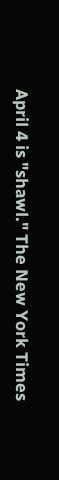April 4 is "shawl." The New York Times